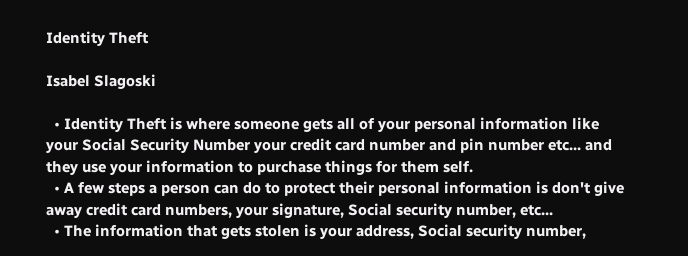Identity Theft

Isabel Slagoski

  • Identity Theft is where someone gets all of your personal information like your Social Security Number your credit card number and pin number etc... and they use your information to purchase things for them self.
  • A few steps a person can do to protect their personal information is don't give away credit card numbers, your signature, Social security number, etc...
  • The information that gets stolen is your address, Social security number,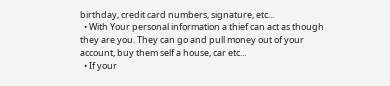birthday, credit card numbers, signature, etc...
  • With Your personal information a thief can act as though they are you. They can go and pull money out of your account, buy them self a house, car etc...
  • If your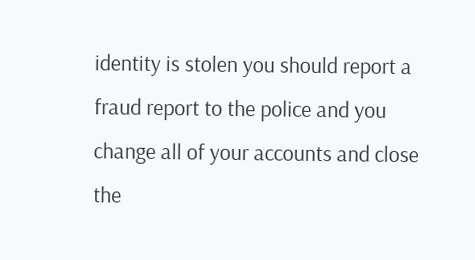identity is stolen you should report a fraud report to the police and you change all of your accounts and close the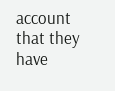account that they have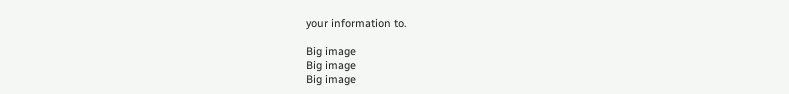your information to.

Big image
Big image
Big image